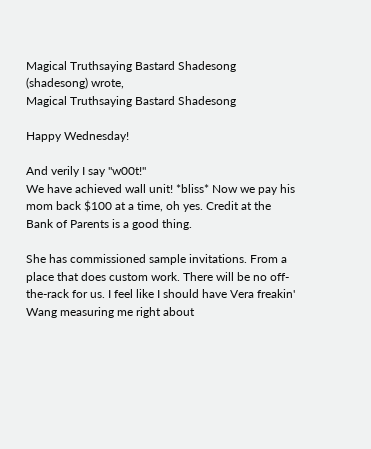Magical Truthsaying Bastard Shadesong (shadesong) wrote,
Magical Truthsaying Bastard Shadesong

Happy Wednesday!

And verily I say "w00t!"
We have achieved wall unit! *bliss* Now we pay his mom back $100 at a time, oh yes. Credit at the Bank of Parents is a good thing.

She has commissioned sample invitations. From a place that does custom work. There will be no off-the-rack for us. I feel like I should have Vera freakin' Wang measuring me right about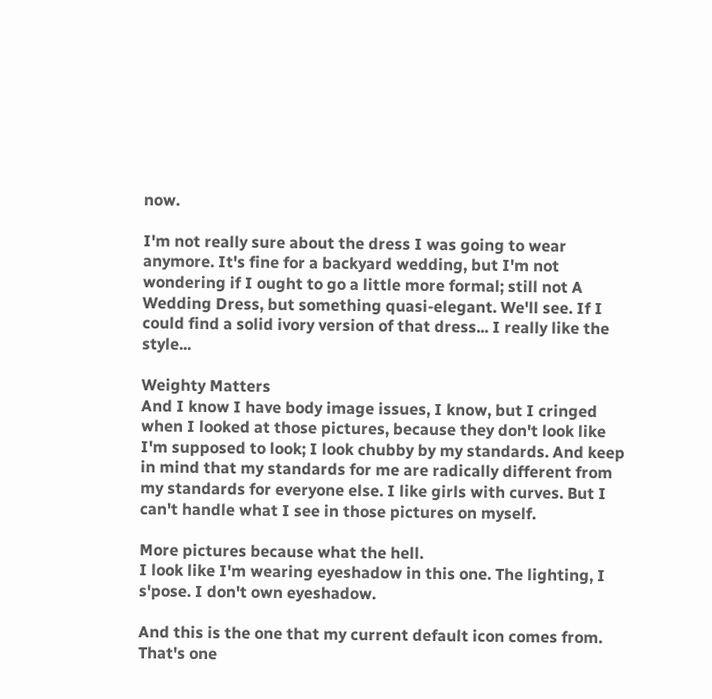now.

I'm not really sure about the dress I was going to wear anymore. It's fine for a backyard wedding, but I'm not wondering if I ought to go a little more formal; still not A Wedding Dress, but something quasi-elegant. We'll see. If I could find a solid ivory version of that dress... I really like the style...

Weighty Matters
And I know I have body image issues, I know, but I cringed when I looked at those pictures, because they don't look like I'm supposed to look; I look chubby by my standards. And keep in mind that my standards for me are radically different from my standards for everyone else. I like girls with curves. But I can't handle what I see in those pictures on myself.

More pictures because what the hell.
I look like I'm wearing eyeshadow in this one. The lighting, I s'pose. I don't own eyeshadow.

And this is the one that my current default icon comes from. That's one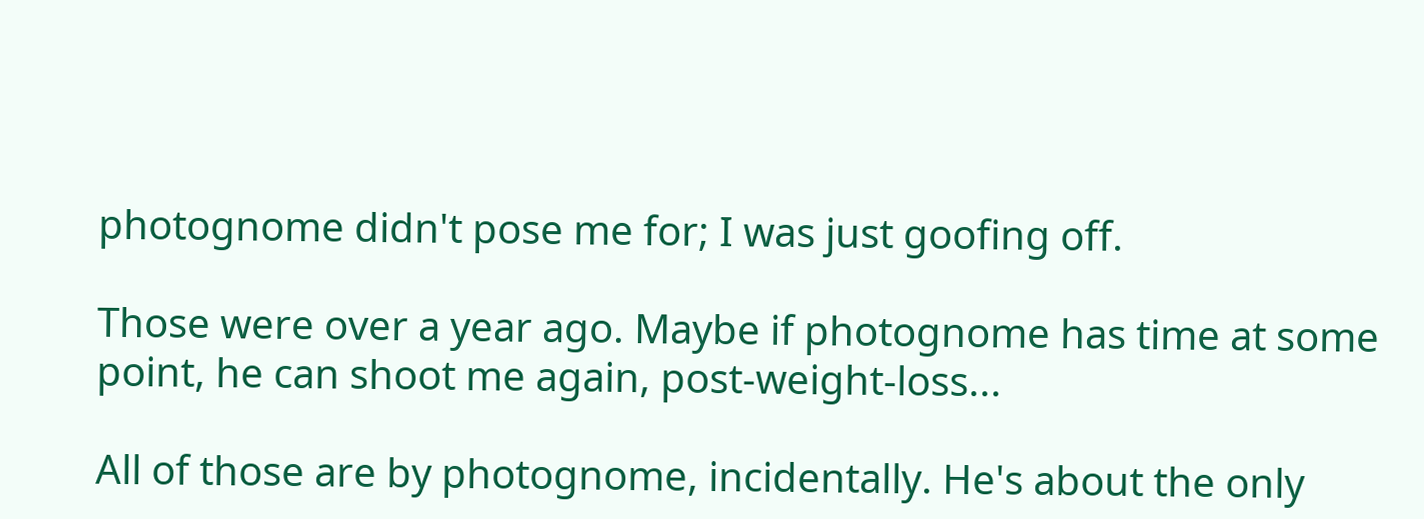photognome didn't pose me for; I was just goofing off.

Those were over a year ago. Maybe if photognome has time at some point, he can shoot me again, post-weight-loss...

All of those are by photognome, incidentally. He's about the only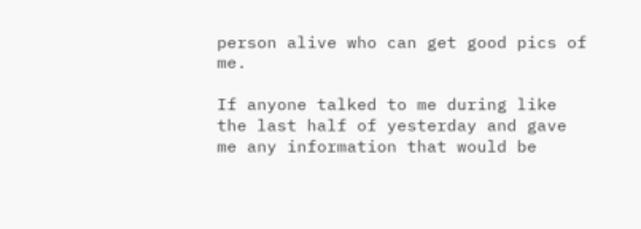person alive who can get good pics of me.

If anyone talked to me during like the last half of yesterday and gave me any information that would be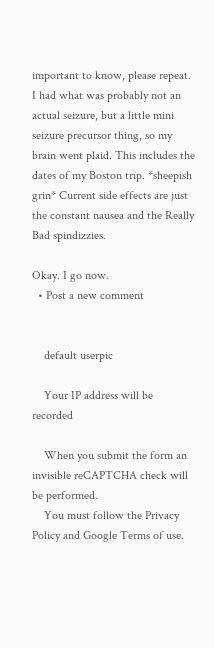important to know, please repeat. I had what was probably not an actual seizure, but a little mini seizure precursor thing, so my brain went plaid. This includes the dates of my Boston trip. *sheepish grin* Current side effects are just the constant nausea and the Really Bad spindizzies.

Okay. I go now.
  • Post a new comment


    default userpic

    Your IP address will be recorded

    When you submit the form an invisible reCAPTCHA check will be performed.
    You must follow the Privacy Policy and Google Terms of use.